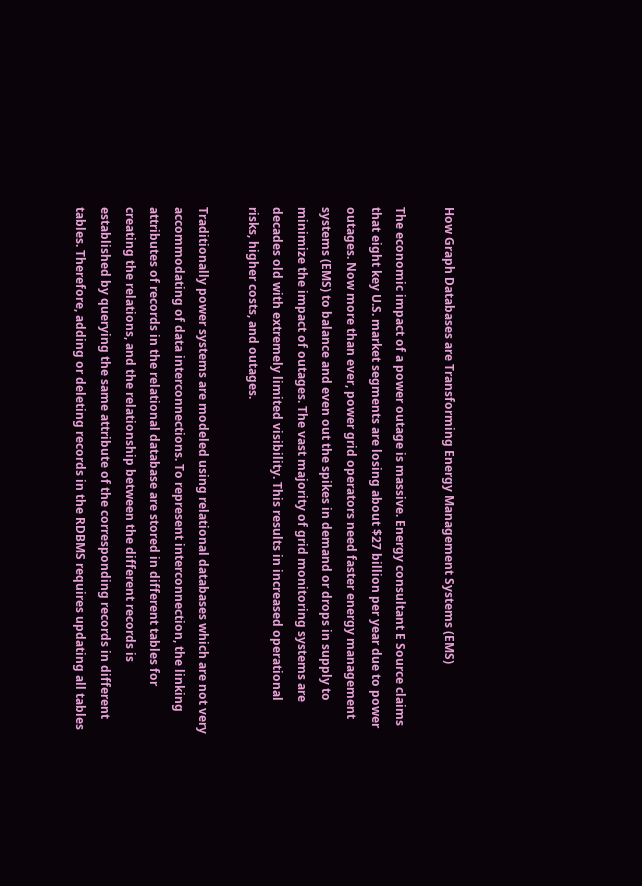How Graph Databases are Transforming Energy Management Systems (EMS)

The economic impact of a power outage is massive. Energy consultant E Source claims that eight key U.S. market segments are losing about $27 billion per year due to power outages. Now more than ever, power grid operators need faster energy management systems (EMS) to balance and even out the spikes in demand or drops in supply to minimize the impact of outages. The vast majority of grid monitoring systems are decades old with extremely limited visibility. This results in increased operational risks, higher costs, and outages.

Traditionally power systems are modeled using relational databases which are not very accommodating of data interconnections. To represent interconnection, the linking attributes of records in the relational database are stored in different tables for creating the relations, and the relationship between the different records is established by querying the same attribute of the corresponding records in different tables. Therefore, adding or deleting records in the RDBMS requires updating all tables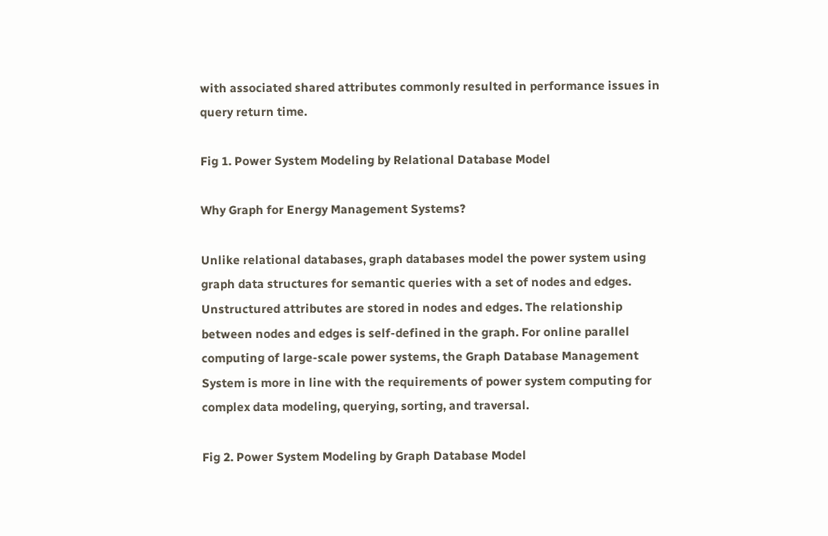with associated shared attributes commonly resulted in performance issues in query return time.

Fig 1. Power System Modeling by Relational Database Model

Why Graph for Energy Management Systems?

Unlike relational databases, graph databases model the power system using graph data structures for semantic queries with a set of nodes and edges. Unstructured attributes are stored in nodes and edges. The relationship between nodes and edges is self-defined in the graph. For online parallel computing of large-scale power systems, the Graph Database Management System is more in line with the requirements of power system computing for complex data modeling, querying, sorting, and traversal.

Fig 2. Power System Modeling by Graph Database Model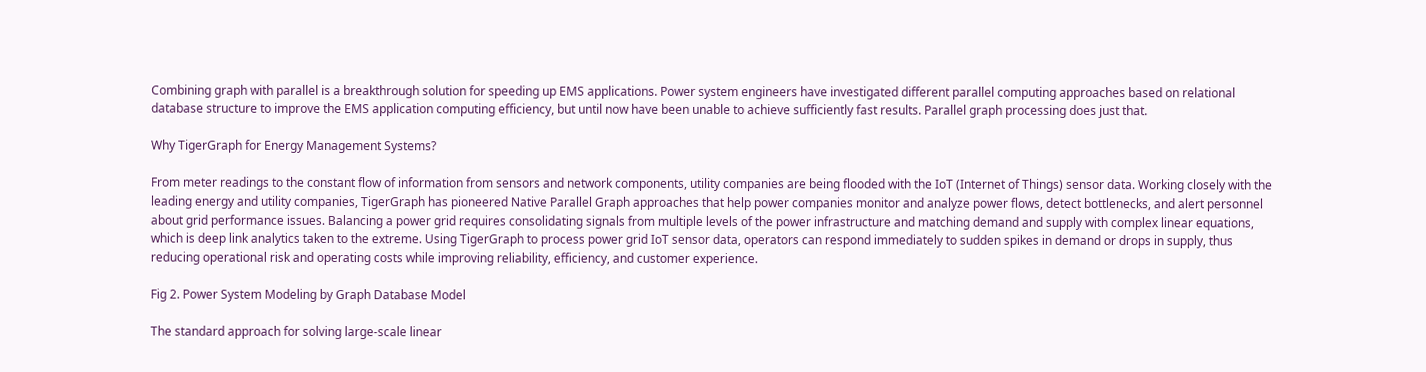Combining graph with parallel is a breakthrough solution for speeding up EMS applications. Power system engineers have investigated different parallel computing approaches based on relational database structure to improve the EMS application computing efficiency, but until now have been unable to achieve sufficiently fast results. Parallel graph processing does just that.

Why TigerGraph for Energy Management Systems?

From meter readings to the constant flow of information from sensors and network components, utility companies are being flooded with the IoT (Internet of Things) sensor data. Working closely with the leading energy and utility companies, TigerGraph has pioneered Native Parallel Graph approaches that help power companies monitor and analyze power flows, detect bottlenecks, and alert personnel about grid performance issues. Balancing a power grid requires consolidating signals from multiple levels of the power infrastructure and matching demand and supply with complex linear equations, which is deep link analytics taken to the extreme. Using TigerGraph to process power grid IoT sensor data, operators can respond immediately to sudden spikes in demand or drops in supply, thus reducing operational risk and operating costs while improving reliability, efficiency, and customer experience.

Fig 2. Power System Modeling by Graph Database Model

The standard approach for solving large-scale linear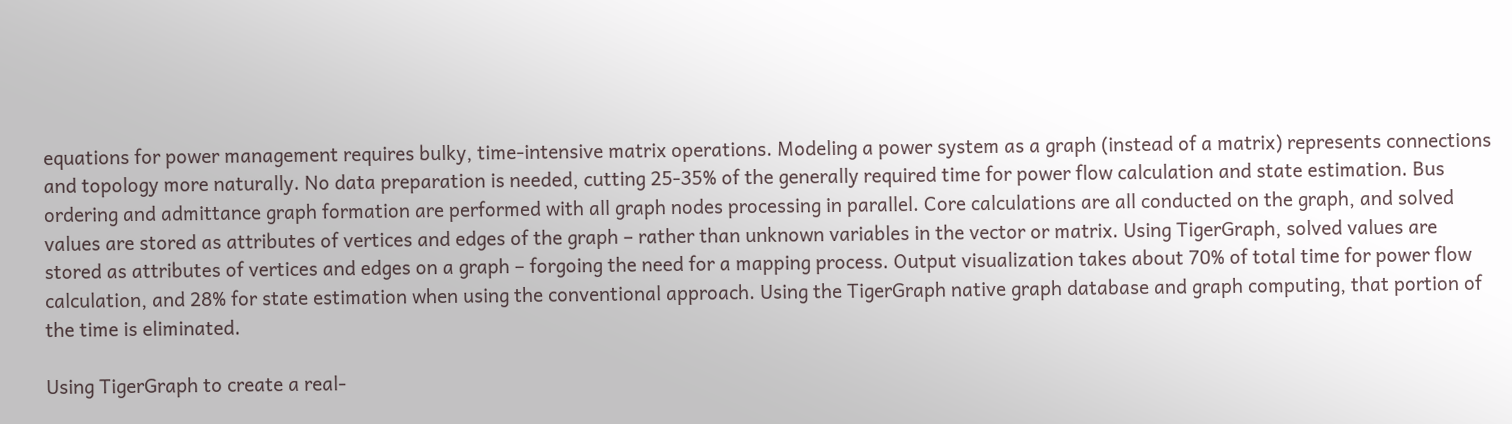equations for power management requires bulky, time-intensive matrix operations. Modeling a power system as a graph (instead of a matrix) represents connections and topology more naturally. No data preparation is needed, cutting 25-35% of the generally required time for power flow calculation and state estimation. Bus ordering and admittance graph formation are performed with all graph nodes processing in parallel. Core calculations are all conducted on the graph, and solved values are stored as attributes of vertices and edges of the graph – rather than unknown variables in the vector or matrix. Using TigerGraph, solved values are stored as attributes of vertices and edges on a graph – forgoing the need for a mapping process. Output visualization takes about 70% of total time for power flow calculation, and 28% for state estimation when using the conventional approach. Using the TigerGraph native graph database and graph computing, that portion of the time is eliminated.

Using TigerGraph to create a real-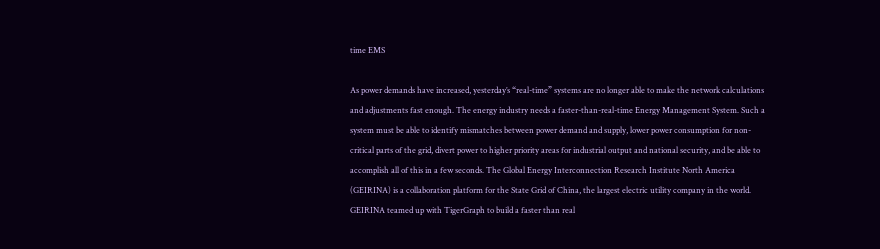time EMS

As power demands have increased, yesterday’s “real-time” systems are no longer able to make the network calculations and adjustments fast enough. The energy industry needs a faster-than-real-time Energy Management System. Such a system must be able to identify mismatches between power demand and supply, lower power consumption for non-critical parts of the grid, divert power to higher priority areas for industrial output and national security, and be able to accomplish all of this in a few seconds. The Global Energy Interconnection Research Institute North America (GEIRINA) is a collaboration platform for the State Grid of China, the largest electric utility company in the world. GEIRINA teamed up with TigerGraph to build a faster than real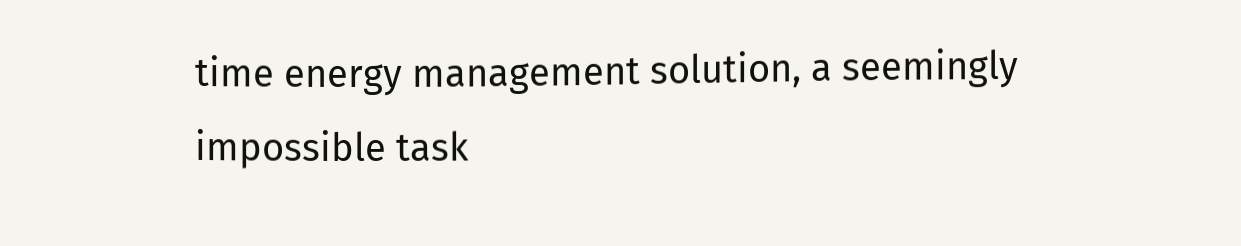time energy management solution, a seemingly impossible task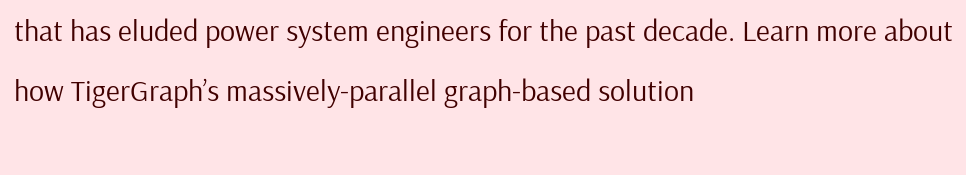that has eluded power system engineers for the past decade. Learn more about how TigerGraph’s massively-parallel graph-based solution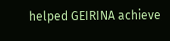helped GEIRINA achieve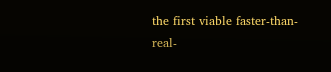the first viable faster-than-real-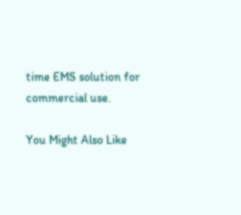time EMS solution for commercial use.

You Might Also Like